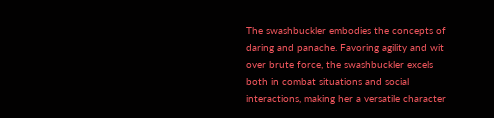The swashbuckler embodies the concepts of daring and panache. Favoring agility and wit over brute force, the swashbuckler excels both in combat situations and social interactions, making her a versatile character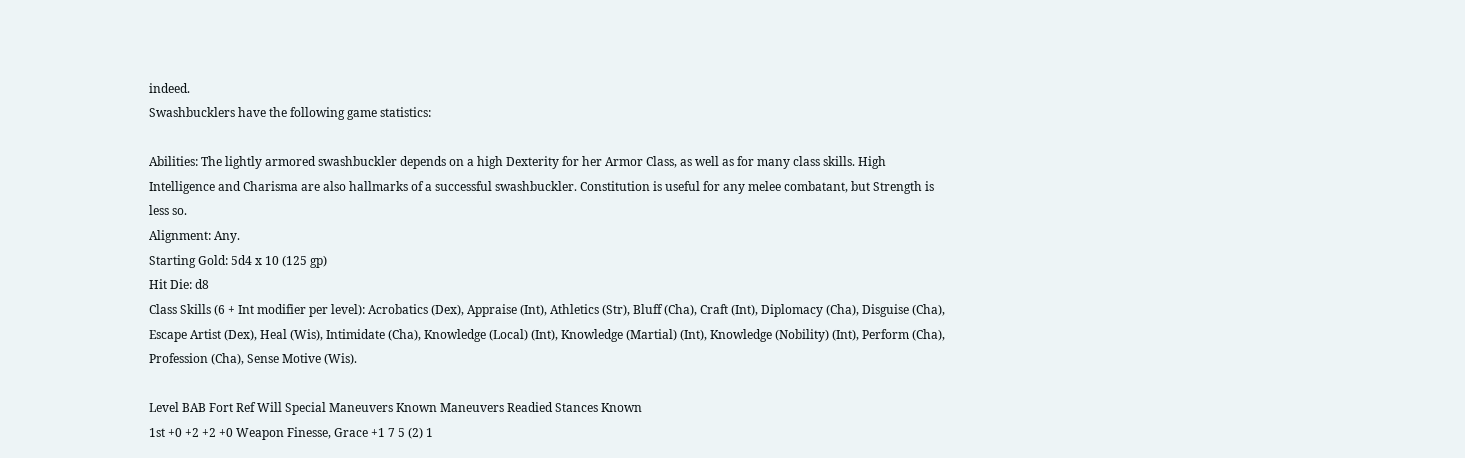indeed.
Swashbucklers have the following game statistics:

Abilities: The lightly armored swashbuckler depends on a high Dexterity for her Armor Class, as well as for many class skills. High Intelligence and Charisma are also hallmarks of a successful swashbuckler. Constitution is useful for any melee combatant, but Strength is less so.
Alignment: Any.
Starting Gold: 5d4 x 10 (125 gp)
Hit Die: d8
Class Skills (6 + Int modifier per level): Acrobatics (Dex), Appraise (Int), Athletics (Str), Bluff (Cha), Craft (Int), Diplomacy (Cha), Disguise (Cha), Escape Artist (Dex), Heal (Wis), Intimidate (Cha), Knowledge (Local) (Int), Knowledge (Martial) (Int), Knowledge (Nobility) (Int), Perform (Cha), Profession (Cha), Sense Motive (Wis).

Level BAB Fort Ref Will Special Maneuvers Known Maneuvers Readied Stances Known
1st +0 +2 +2 +0 Weapon Finesse, Grace +1 7 5 (2) 1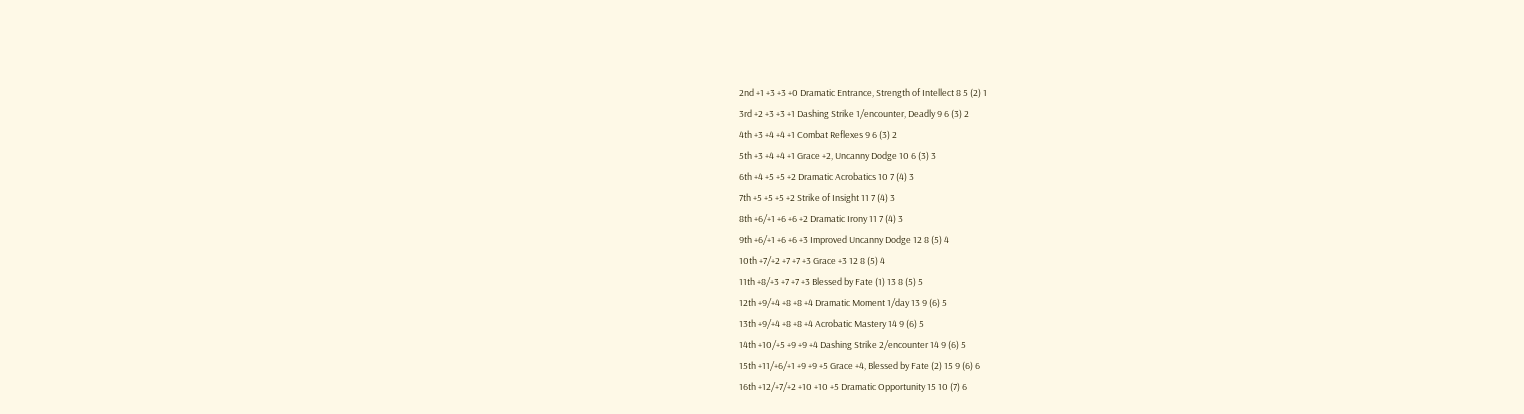2nd +1 +3 +3 +0 Dramatic Entrance, Strength of Intellect 8 5 (2) 1
3rd +2 +3 +3 +1 Dashing Strike 1/encounter, Deadly 9 6 (3) 2
4th +3 +4 +4 +1 Combat Reflexes 9 6 (3) 2
5th +3 +4 +4 +1 Grace +2, Uncanny Dodge 10 6 (3) 3
6th +4 +5 +5 +2 Dramatic Acrobatics 10 7 (4) 3
7th +5 +5 +5 +2 Strike of Insight 11 7 (4) 3
8th +6/+1 +6 +6 +2 Dramatic Irony 11 7 (4) 3
9th +6/+1 +6 +6 +3 Improved Uncanny Dodge 12 8 (5) 4
10th +7/+2 +7 +7 +3 Grace +3 12 8 (5) 4
11th +8/+3 +7 +7 +3 Blessed by Fate (1) 13 8 (5) 5
12th +9/+4 +8 +8 +4 Dramatic Moment 1/day 13 9 (6) 5
13th +9/+4 +8 +8 +4 Acrobatic Mastery 14 9 (6) 5
14th +10/+5 +9 +9 +4 Dashing Strike 2/encounter 14 9 (6) 5
15th +11/+6/+1 +9 +9 +5 Grace +4, Blessed by Fate (2) 15 9 (6) 6
16th +12/+7/+2 +10 +10 +5 Dramatic Opportunity 15 10 (7) 6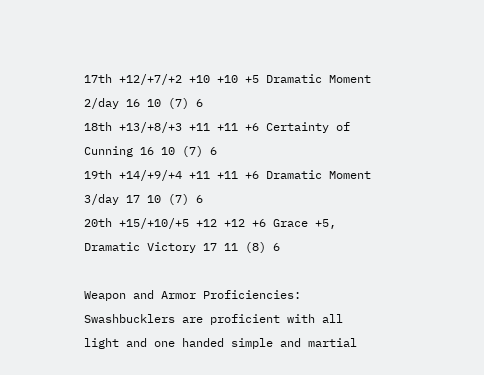17th +12/+7/+2 +10 +10 +5 Dramatic Moment 2/day 16 10 (7) 6
18th +13/+8/+3 +11 +11 +6 Certainty of Cunning 16 10 (7) 6
19th +14/+9/+4 +11 +11 +6 Dramatic Moment 3/day 17 10 (7) 6
20th +15/+10/+5 +12 +12 +6 Grace +5, Dramatic Victory 17 11 (8) 6

Weapon and Armor Proficiencies: Swashbucklers are proficient with all light and one handed simple and martial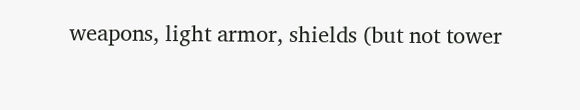weapons, light armor, shields (but not tower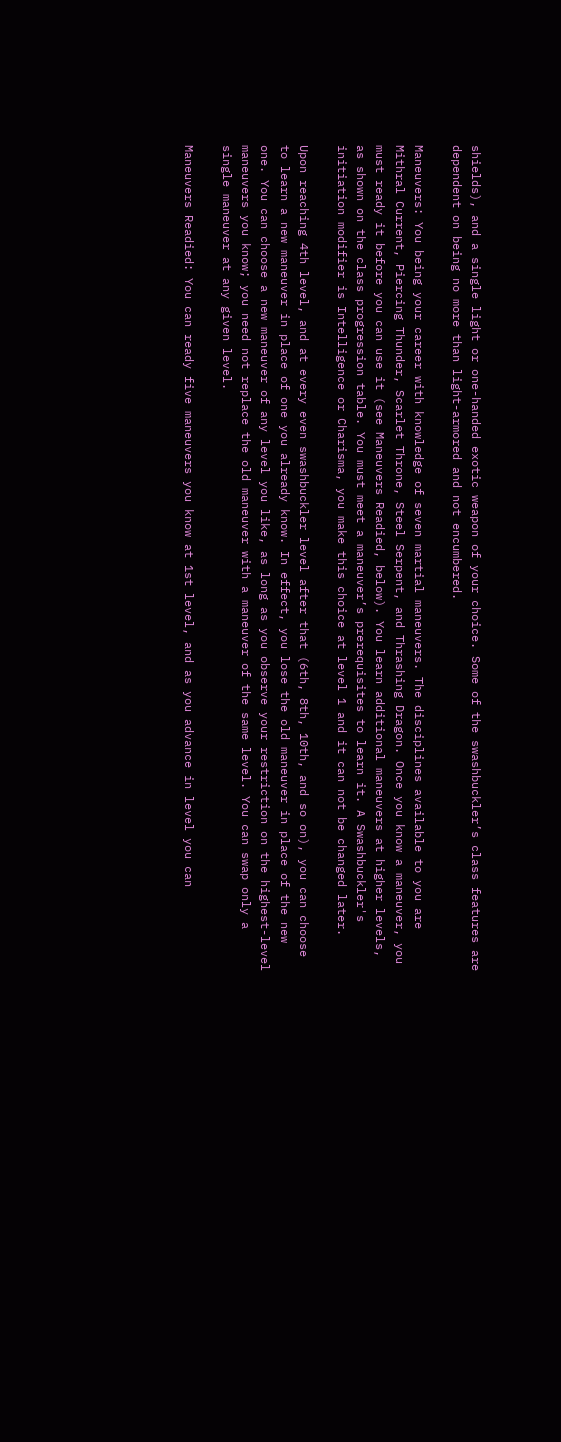shields), and a single light or one-handed exotic weapon of your choice. Some of the swashbuckler’s class features are dependent on being no more than light-armored and not encumbered.

Maneuvers: You being your career with knowledge of seven martial maneuvers. The disciplines available to you are Mithral Current, Piercing Thunder, Scarlet Throne, Steel Serpent, and Thrashing Dragon. Once you know a maneuver, you must ready it before you can use it (see Maneuvers Readied, below). You learn additional maneuvers at higher levels, as shown on the class progression table. You must meet a maneuver’s prerequisites to learn it. A Swashbuckler's initiation modifier is Intelligence or Charisma, you make this choice at level 1 and it can not be changed later.

Upon reaching 4th level, and at every even swashbuckler level after that (6th, 8th, 10th, and so on), you can choose to learn a new maneuver in place of one you already know. In effect, you lose the old maneuver in place of the new one. You can choose a new maneuver of any level you like, as long as you observe your restriction on the highest-level maneuvers you know; you need not replace the old maneuver with a maneuver of the same level. You can swap only a single maneuver at any given level.

Maneuvers Readied: You can ready five maneuvers you know at 1st level, and as you advance in level you can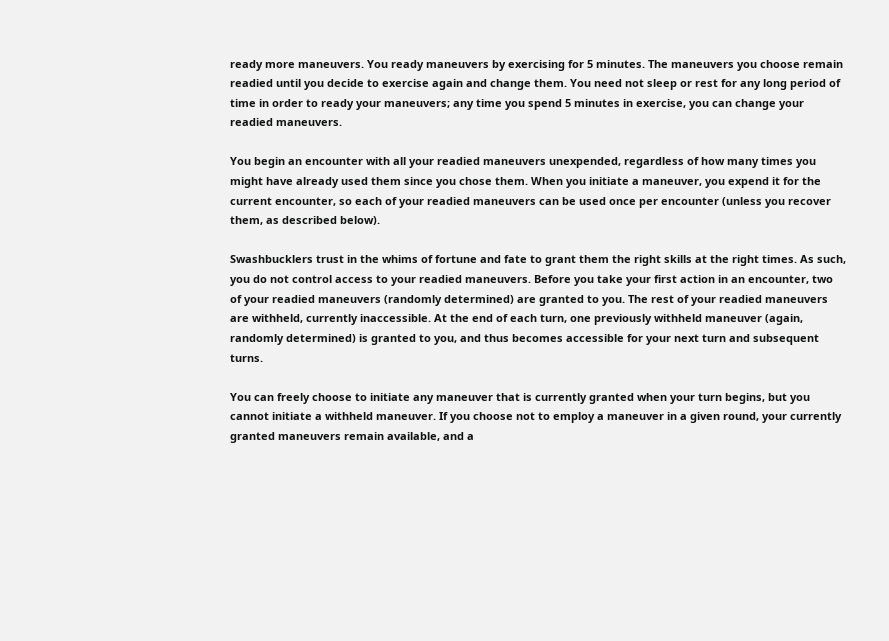ready more maneuvers. You ready maneuvers by exercising for 5 minutes. The maneuvers you choose remain readied until you decide to exercise again and change them. You need not sleep or rest for any long period of time in order to ready your maneuvers; any time you spend 5 minutes in exercise, you can change your readied maneuvers.

You begin an encounter with all your readied maneuvers unexpended, regardless of how many times you might have already used them since you chose them. When you initiate a maneuver, you expend it for the current encounter, so each of your readied maneuvers can be used once per encounter (unless you recover them, as described below).

Swashbucklers trust in the whims of fortune and fate to grant them the right skills at the right times. As such, you do not control access to your readied maneuvers. Before you take your first action in an encounter, two of your readied maneuvers (randomly determined) are granted to you. The rest of your readied maneuvers are withheld, currently inaccessible. At the end of each turn, one previously withheld maneuver (again, randomly determined) is granted to you, and thus becomes accessible for your next turn and subsequent turns.

You can freely choose to initiate any maneuver that is currently granted when your turn begins, but you cannot initiate a withheld maneuver. If you choose not to employ a maneuver in a given round, your currently granted maneuvers remain available, and a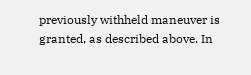previously withheld maneuver is granted, as described above. In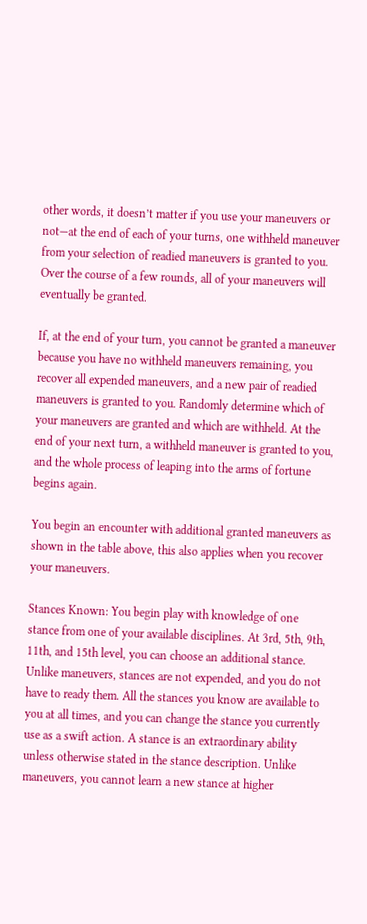other words, it doesn’t matter if you use your maneuvers or not—at the end of each of your turns, one withheld maneuver from your selection of readied maneuvers is granted to you. Over the course of a few rounds, all of your maneuvers will eventually be granted.

If, at the end of your turn, you cannot be granted a maneuver because you have no withheld maneuvers remaining, you recover all expended maneuvers, and a new pair of readied maneuvers is granted to you. Randomly determine which of your maneuvers are granted and which are withheld. At the end of your next turn, a withheld maneuver is granted to you, and the whole process of leaping into the arms of fortune begins again.

You begin an encounter with additional granted maneuvers as shown in the table above, this also applies when you recover your maneuvers.

Stances Known: You begin play with knowledge of one stance from one of your available disciplines. At 3rd, 5th, 9th, 11th, and 15th level, you can choose an additional stance. Unlike maneuvers, stances are not expended, and you do not have to ready them. All the stances you know are available to you at all times, and you can change the stance you currently use as a swift action. A stance is an extraordinary ability unless otherwise stated in the stance description. Unlike maneuvers, you cannot learn a new stance at higher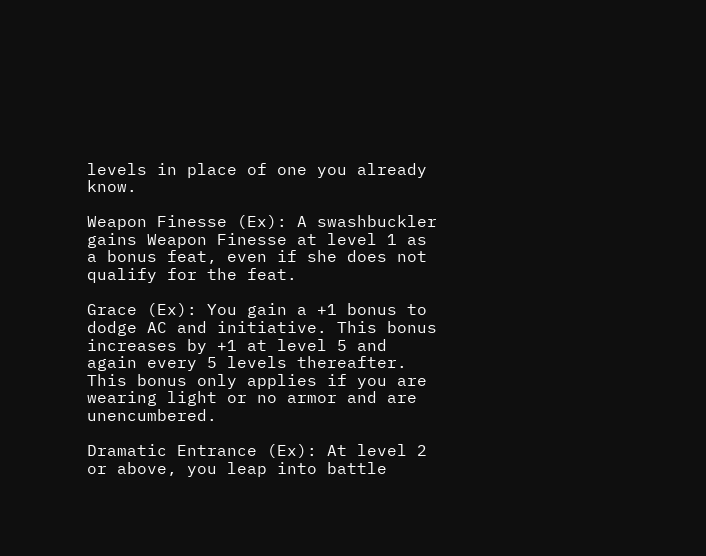levels in place of one you already know.

Weapon Finesse (Ex): A swashbuckler gains Weapon Finesse at level 1 as a bonus feat, even if she does not qualify for the feat.

Grace (Ex): You gain a +1 bonus to dodge AC and initiative. This bonus increases by +1 at level 5 and again every 5 levels thereafter. This bonus only applies if you are wearing light or no armor and are unencumbered.

Dramatic Entrance (Ex): At level 2 or above, you leap into battle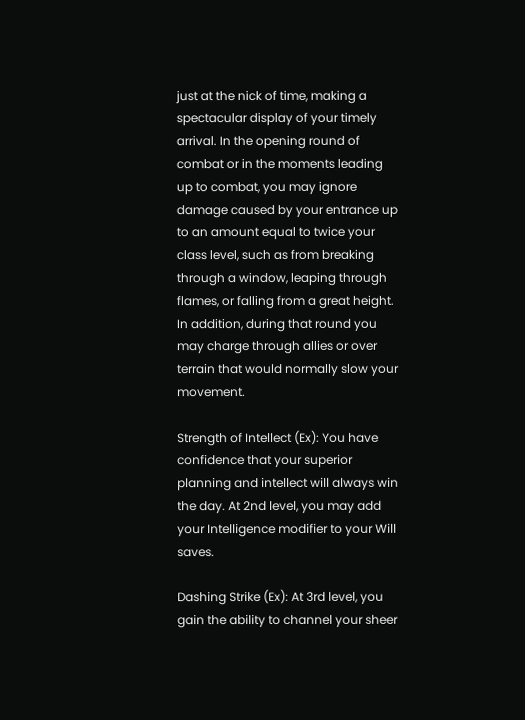just at the nick of time, making a spectacular display of your timely arrival. In the opening round of combat or in the moments leading up to combat, you may ignore damage caused by your entrance up to an amount equal to twice your class level, such as from breaking through a window, leaping through flames, or falling from a great height. In addition, during that round you may charge through allies or over terrain that would normally slow your movement.

Strength of Intellect (Ex): You have confidence that your superior planning and intellect will always win the day. At 2nd level, you may add your Intelligence modifier to your Will saves.

Dashing Strike (Ex): At 3rd level, you gain the ability to channel your sheer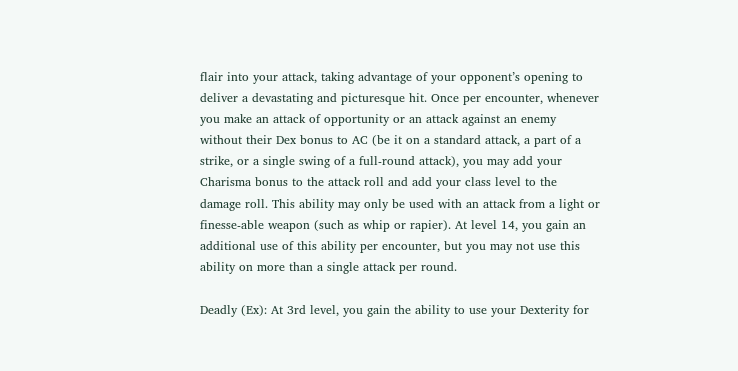flair into your attack, taking advantage of your opponent’s opening to deliver a devastating and picturesque hit. Once per encounter, whenever you make an attack of opportunity or an attack against an enemy without their Dex bonus to AC (be it on a standard attack, a part of a strike, or a single swing of a full-round attack), you may add your Charisma bonus to the attack roll and add your class level to the damage roll. This ability may only be used with an attack from a light or finesse-able weapon (such as whip or rapier). At level 14, you gain an additional use of this ability per encounter, but you may not use this ability on more than a single attack per round.

Deadly (Ex): At 3rd level, you gain the ability to use your Dexterity for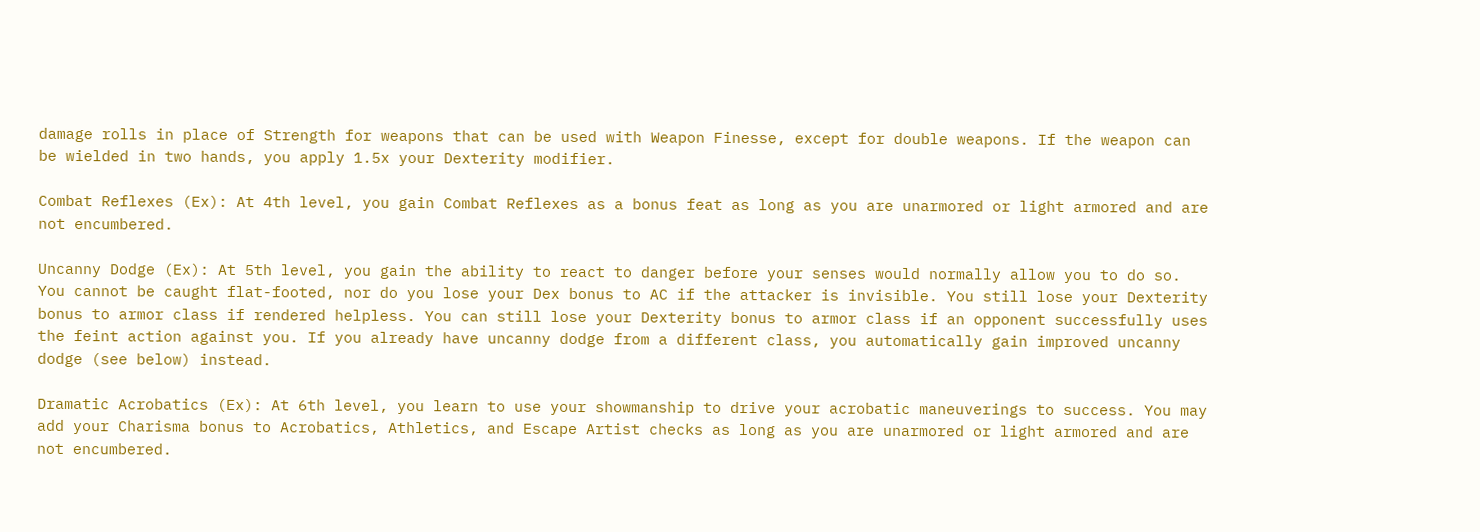damage rolls in place of Strength for weapons that can be used with Weapon Finesse, except for double weapons. If the weapon can be wielded in two hands, you apply 1.5x your Dexterity modifier.

Combat Reflexes (Ex): At 4th level, you gain Combat Reflexes as a bonus feat as long as you are unarmored or light armored and are not encumbered.

Uncanny Dodge (Ex): At 5th level, you gain the ability to react to danger before your senses would normally allow you to do so. You cannot be caught flat-footed, nor do you lose your Dex bonus to AC if the attacker is invisible. You still lose your Dexterity bonus to armor class if rendered helpless. You can still lose your Dexterity bonus to armor class if an opponent successfully uses the feint action against you. If you already have uncanny dodge from a different class, you automatically gain improved uncanny dodge (see below) instead.

Dramatic Acrobatics (Ex): At 6th level, you learn to use your showmanship to drive your acrobatic maneuverings to success. You may add your Charisma bonus to Acrobatics, Athletics, and Escape Artist checks as long as you are unarmored or light armored and are not encumbered.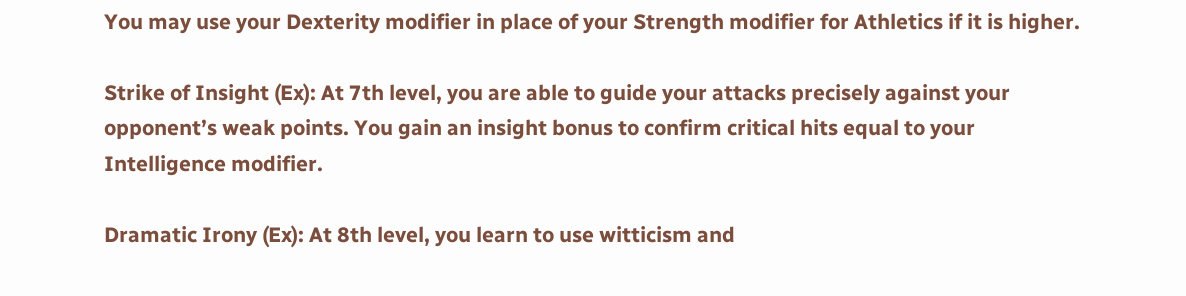You may use your Dexterity modifier in place of your Strength modifier for Athletics if it is higher.

Strike of Insight (Ex): At 7th level, you are able to guide your attacks precisely against your opponent’s weak points. You gain an insight bonus to confirm critical hits equal to your Intelligence modifier.

Dramatic Irony (Ex): At 8th level, you learn to use witticism and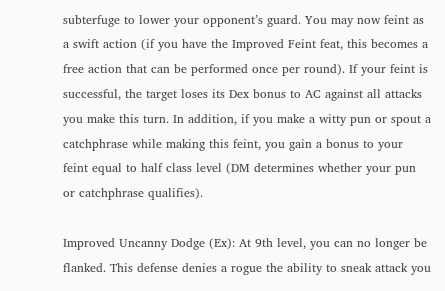subterfuge to lower your opponent’s guard. You may now feint as a swift action (if you have the Improved Feint feat, this becomes a free action that can be performed once per round). If your feint is successful, the target loses its Dex bonus to AC against all attacks you make this turn. In addition, if you make a witty pun or spout a catchphrase while making this feint, you gain a bonus to your feint equal to half class level (DM determines whether your pun or catchphrase qualifies).

Improved Uncanny Dodge (Ex): At 9th level, you can no longer be flanked. This defense denies a rogue the ability to sneak attack you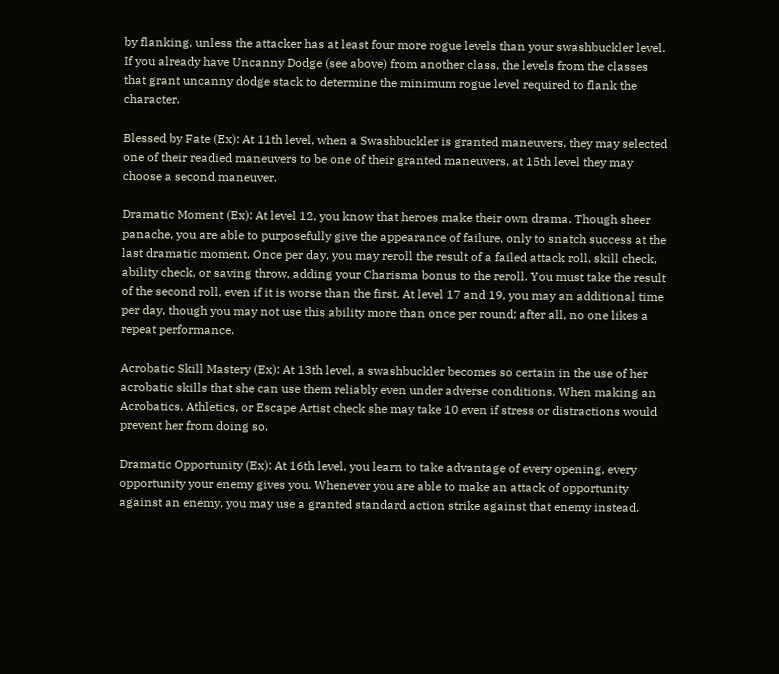by flanking, unless the attacker has at least four more rogue levels than your swashbuckler level. If you already have Uncanny Dodge (see above) from another class, the levels from the classes that grant uncanny dodge stack to determine the minimum rogue level required to flank the character.

Blessed by Fate (Ex): At 11th level, when a Swashbuckler is granted maneuvers, they may selected one of their readied maneuvers to be one of their granted maneuvers, at 15th level they may choose a second maneuver.

Dramatic Moment (Ex): At level 12, you know that heroes make their own drama. Though sheer panache, you are able to purposefully give the appearance of failure, only to snatch success at the last dramatic moment. Once per day, you may reroll the result of a failed attack roll, skill check, ability check, or saving throw, adding your Charisma bonus to the reroll. You must take the result of the second roll, even if it is worse than the first. At level 17 and 19, you may an additional time per day, though you may not use this ability more than once per round; after all, no one likes a repeat performance.

Acrobatic Skill Mastery (Ex): At 13th level, a swashbuckler becomes so certain in the use of her acrobatic skills that she can use them reliably even under adverse conditions. When making an Acrobatics, Athletics, or Escape Artist check she may take 10 even if stress or distractions would prevent her from doing so.

Dramatic Opportunity (Ex): At 16th level, you learn to take advantage of every opening, every opportunity your enemy gives you. Whenever you are able to make an attack of opportunity against an enemy, you may use a granted standard action strike against that enemy instead.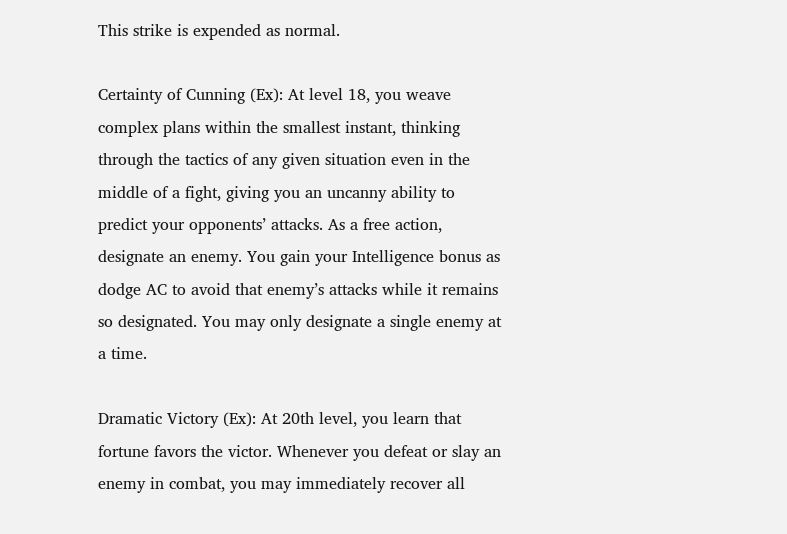This strike is expended as normal.

Certainty of Cunning (Ex): At level 18, you weave complex plans within the smallest instant, thinking through the tactics of any given situation even in the middle of a fight, giving you an uncanny ability to predict your opponents’ attacks. As a free action, designate an enemy. You gain your Intelligence bonus as dodge AC to avoid that enemy’s attacks while it remains so designated. You may only designate a single enemy at a time.

Dramatic Victory (Ex): At 20th level, you learn that fortune favors the victor. Whenever you defeat or slay an enemy in combat, you may immediately recover all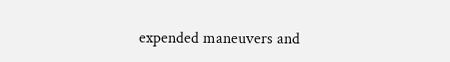expended maneuvers and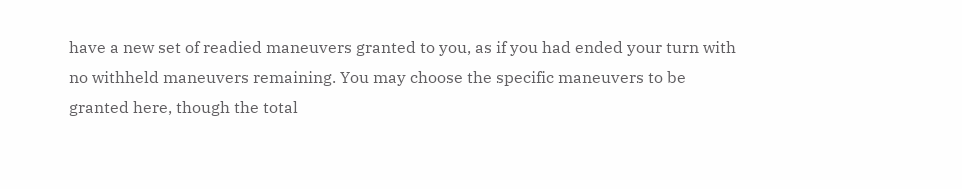have a new set of readied maneuvers granted to you, as if you had ended your turn with no withheld maneuvers remaining. You may choose the specific maneuvers to be granted here, though the total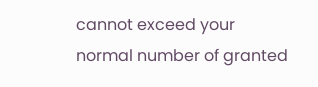cannot exceed your normal number of granted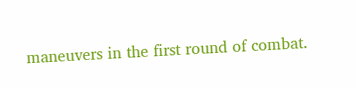maneuvers in the first round of combat.